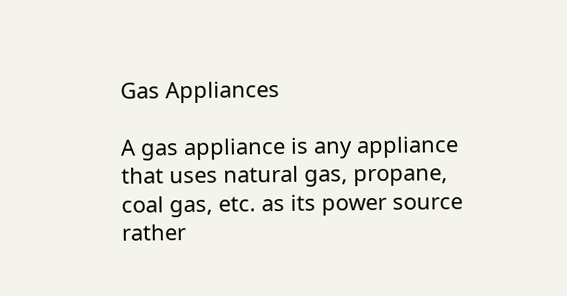Gas Appliances

A gas appliance is any appliance that uses natural gas, propane, coal gas, etc. as its power source rather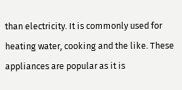than electricity. It is commonly used for heating water, cooking and the like. These appliances are popular as it is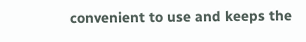convenient to use and keeps the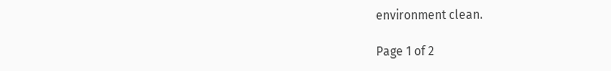environment clean.

Page 1 of 2